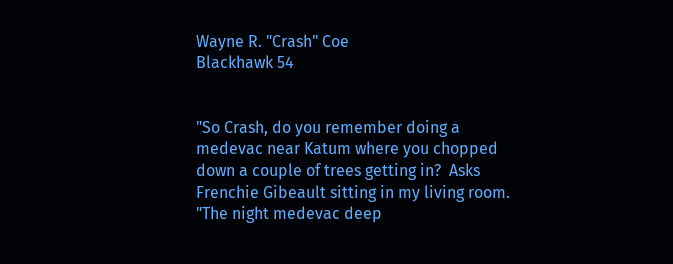Wayne R. "Crash" Coe
Blackhawk 54


"So Crash, do you remember doing a medevac near Katum where you chopped
down a couple of trees getting in?  Asks Frenchie Gibeault sitting in my living room.   "The night medevac deep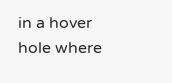in a hover hole where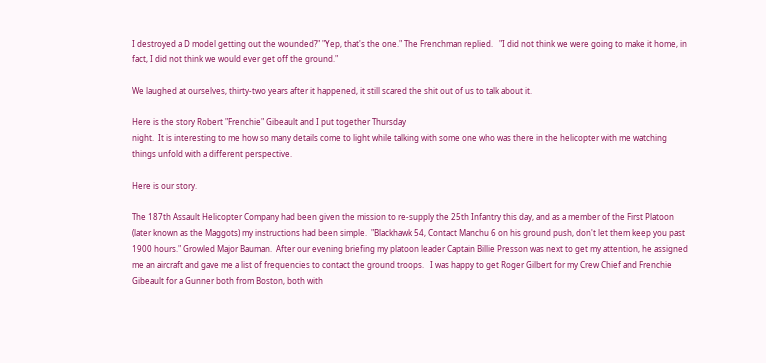I destroyed a D model getting out the wounded?" "Yep, that's the one." The Frenchman replied.   "I did not think we were going to make it home, in fact, I did not think we would ever get off the ground."

We laughed at ourselves, thirty-two years after it happened, it still scared the shit out of us to talk about it.

Here is the story Robert "Frenchie" Gibeault and I put together Thursday
night.  It is interesting to me how so many details come to light while talking with some one who was there in the helicopter with me watching things unfold with a different perspective.

Here is our story.

The 187th Assault Helicopter Company had been given the mission to re-supply the 25th Infantry this day, and as a member of the First Platoon (later known as the Maggots) my instructions had been simple.  "Blackhawk 54, Contact Manchu 6 on his ground push, don't let them keep you past 1900 hours." Growled Major Bauman.  After our evening briefing my platoon leader Captain Billie Presson was next to get my attention, he assigned me an aircraft and gave me a list of frequencies to contact the ground troops.   I was happy to get Roger Gilbert for my Crew Chief and Frenchie Gibeault for a Gunner both from Boston, both with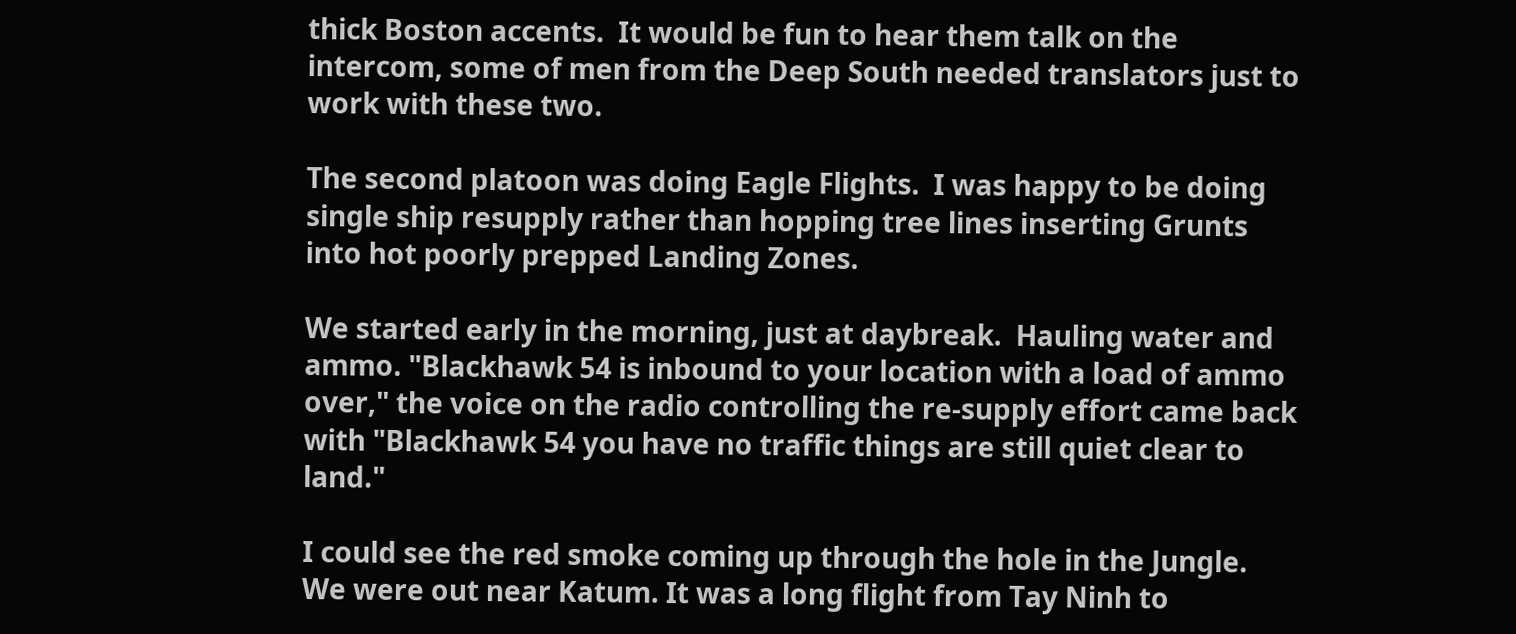thick Boston accents.  It would be fun to hear them talk on the intercom, some of men from the Deep South needed translators just to work with these two.

The second platoon was doing Eagle Flights.  I was happy to be doing single ship resupply rather than hopping tree lines inserting Grunts into hot poorly prepped Landing Zones.

We started early in the morning, just at daybreak.  Hauling water and ammo. "Blackhawk 54 is inbound to your location with a load of ammo over," the voice on the radio controlling the re-supply effort came back with "Blackhawk 54 you have no traffic things are still quiet clear to land."

I could see the red smoke coming up through the hole in the Jungle.  We were out near Katum. It was a long flight from Tay Ninh to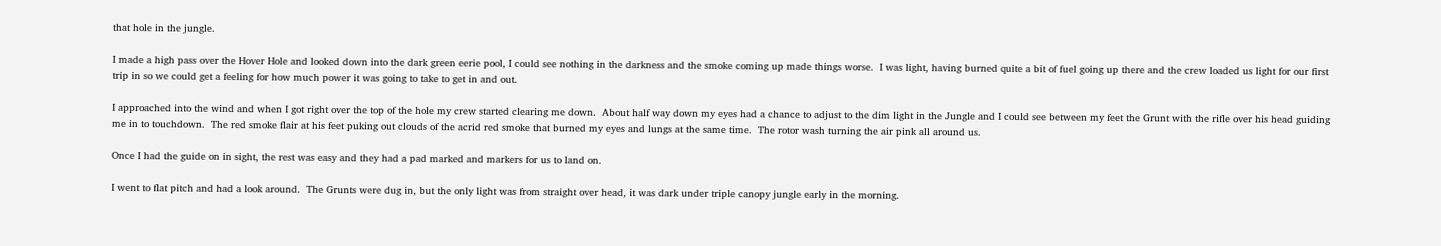that hole in the jungle.

I made a high pass over the Hover Hole and looked down into the dark green eerie pool, I could see nothing in the darkness and the smoke coming up made things worse.  I was light, having burned quite a bit of fuel going up there and the crew loaded us light for our first trip in so we could get a feeling for how much power it was going to take to get in and out.

I approached into the wind and when I got right over the top of the hole my crew started clearing me down.  About half way down my eyes had a chance to adjust to the dim light in the Jungle and I could see between my feet the Grunt with the rifle over his head guiding me in to touchdown.  The red smoke flair at his feet puking out clouds of the acrid red smoke that burned my eyes and lungs at the same time.  The rotor wash turning the air pink all around us.

Once I had the guide on in sight, the rest was easy and they had a pad marked and markers for us to land on.

I went to flat pitch and had a look around.  The Grunts were dug in, but the only light was from straight over head, it was dark under triple canopy jungle early in the morning.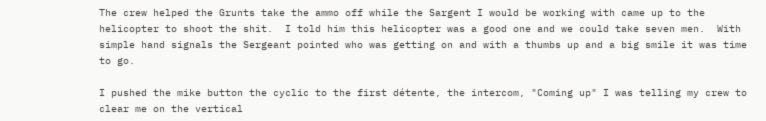The crew helped the Grunts take the ammo off while the Sargent I would be working with came up to the helicopter to shoot the shit.  I told him this helicopter was a good one and we could take seven men.  With simple hand signals the Sergeant pointed who was getting on and with a thumbs up and a big smile it was time to go.

I pushed the mike button the cyclic to the first détente, the intercom, "Coming up" I was telling my crew to clear me on the vertical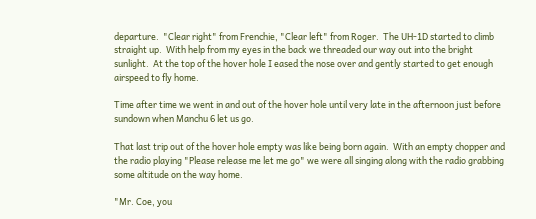departure.  "Clear right" from Frenchie, "Clear left" from Roger.  The UH-1D started to climb straight up.  With help from my eyes in the back we threaded our way out into the bright sunlight.  At the top of the hover hole I eased the nose over and gently started to get enough airspeed to fly home.

Time after time we went in and out of the hover hole until very late in the afternoon just before sundown when Manchu 6 let us go.

That last trip out of the hover hole empty was like being born again.  With an empty chopper and the radio playing "Please release me let me go" we were all singing along with the radio grabbing some altitude on the way home.

"Mr. Coe, you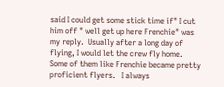said I could get some stick time if" I cut him off " well get up here Frenchie" was my reply.  Usually after a long day of flying, I would let the crew fly home.  Some of them like Frenchie became pretty proficient flyers.   I always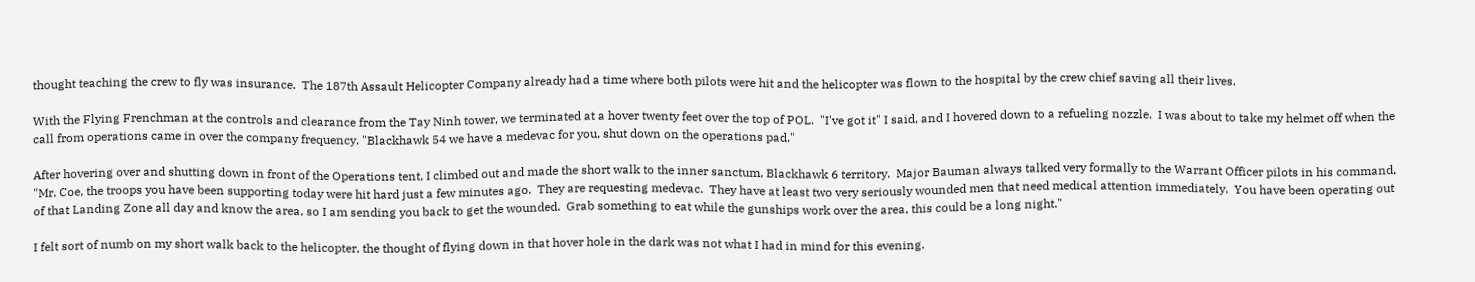thought teaching the crew to fly was insurance.  The 187th Assault Helicopter Company already had a time where both pilots were hit and the helicopter was flown to the hospital by the crew chief saving all their lives.

With the Flying Frenchman at the controls and clearance from the Tay Ninh tower, we terminated at a hover twenty feet over the top of POL.  "I've got it" I said, and I hovered down to a refueling nozzle.  I was about to take my helmet off when the call from operations came in over the company frequency. "Blackhawk 54 we have a medevac for you, shut down on the operations pad."

After hovering over and shutting down in front of the Operations tent, I climbed out and made the short walk to the inner sanctum, Blackhawk 6 territory.  Major Bauman always talked very formally to the Warrant Officer pilots in his command, "Mr. Coe, the troops you have been supporting today were hit hard just a few minutes ago.  They are requesting medevac.  They have at least two very seriously wounded men that need medical attention immediately.  You have been operating out of that Landing Zone all day and know the area, so I am sending you back to get the wounded.  Grab something to eat while the gunships work over the area, this could be a long night."

I felt sort of numb on my short walk back to the helicopter, the thought of flying down in that hover hole in the dark was not what I had in mind for this evening.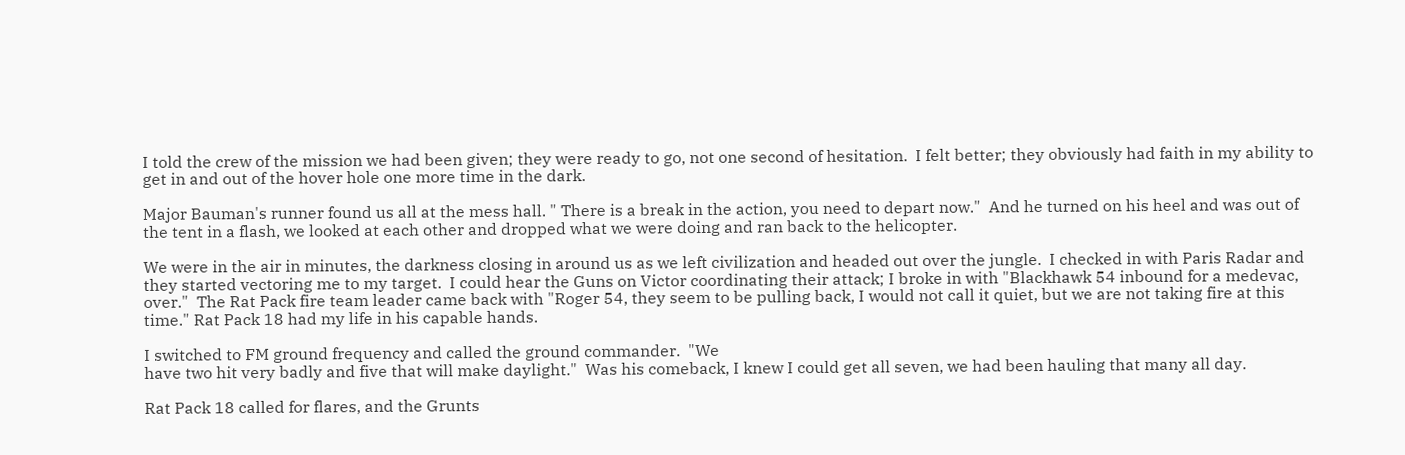I told the crew of the mission we had been given; they were ready to go, not one second of hesitation.  I felt better; they obviously had faith in my ability to get in and out of the hover hole one more time in the dark.

Major Bauman's runner found us all at the mess hall. " There is a break in the action, you need to depart now."  And he turned on his heel and was out of the tent in a flash, we looked at each other and dropped what we were doing and ran back to the helicopter.

We were in the air in minutes, the darkness closing in around us as we left civilization and headed out over the jungle.  I checked in with Paris Radar and they started vectoring me to my target.  I could hear the Guns on Victor coordinating their attack; I broke in with "Blackhawk 54 inbound for a medevac, over."  The Rat Pack fire team leader came back with "Roger 54, they seem to be pulling back, I would not call it quiet, but we are not taking fire at this time." Rat Pack 18 had my life in his capable hands.

I switched to FM ground frequency and called the ground commander.  "We
have two hit very badly and five that will make daylight."  Was his comeback, I knew I could get all seven, we had been hauling that many all day.

Rat Pack 18 called for flares, and the Grunts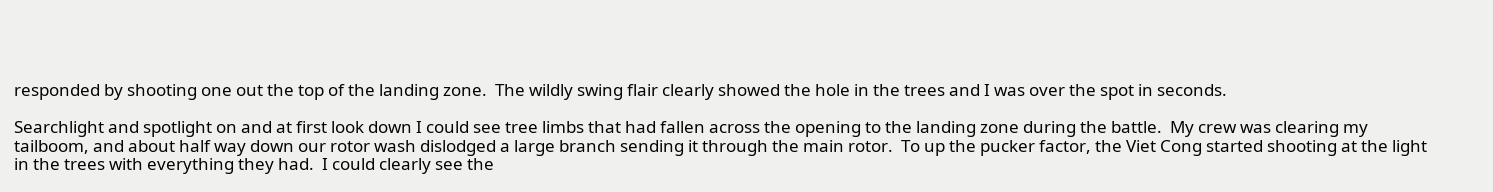responded by shooting one out the top of the landing zone.  The wildly swing flair clearly showed the hole in the trees and I was over the spot in seconds.

Searchlight and spotlight on and at first look down I could see tree limbs that had fallen across the opening to the landing zone during the battle.  My crew was clearing my tailboom, and about half way down our rotor wash dislodged a large branch sending it through the main rotor.  To up the pucker factor, the Viet Cong started shooting at the light in the trees with everything they had.  I could clearly see the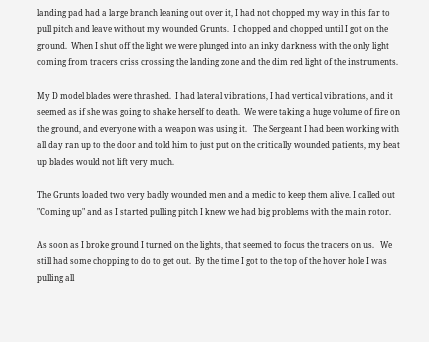landing pad had a large branch leaning out over it, I had not chopped my way in this far to pull pitch and leave without my wounded Grunts.  I chopped and chopped until I got on the ground.  When I shut off the light we were plunged into an inky darkness with the only light coming from tracers criss crossing the landing zone and the dim red light of the instruments.

My D model blades were thrashed.  I had lateral vibrations, I had vertical vibrations, and it seemed as if she was going to shake herself to death.  We were taking a huge volume of fire on the ground, and everyone with a weapon was using it.   The Sergeant I had been working with all day ran up to the door and told him to just put on the critically wounded patients, my beat up blades would not lift very much.

The Grunts loaded two very badly wounded men and a medic to keep them alive. I called out "Coming up" and as I started pulling pitch I knew we had big problems with the main rotor.

As soon as I broke ground I turned on the lights, that seemed to focus the tracers on us.   We still had some chopping to do to get out.  By the time I got to the top of the hover hole I was pulling all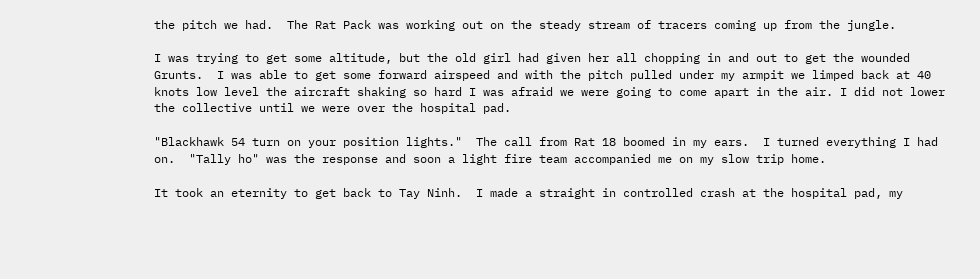the pitch we had.  The Rat Pack was working out on the steady stream of tracers coming up from the jungle.

I was trying to get some altitude, but the old girl had given her all chopping in and out to get the wounded Grunts.  I was able to get some forward airspeed and with the pitch pulled under my armpit we limped back at 40 knots low level the aircraft shaking so hard I was afraid we were going to come apart in the air. I did not lower the collective until we were over the hospital pad.

"Blackhawk 54 turn on your position lights."  The call from Rat 18 boomed in my ears.  I turned everything I had on.  "Tally ho" was the response and soon a light fire team accompanied me on my slow trip home.

It took an eternity to get back to Tay Ninh.  I made a straight in controlled crash at the hospital pad, my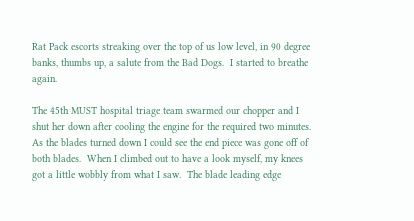Rat Pack escorts streaking over the top of us low level, in 90 degree banks, thumbs up, a salute from the Bad Dogs.  I started to breathe again.

The 45th MUST hospital triage team swarmed our chopper and I shut her down after cooling the engine for the required two minutes.  As the blades turned down I could see the end piece was gone off of both blades.  When I climbed out to have a look myself, my knees got a little wobbly from what I saw.  The blade leading edge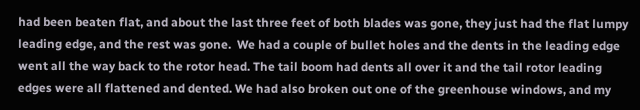had been beaten flat, and about the last three feet of both blades was gone, they just had the flat lumpy leading edge, and the rest was gone.  We had a couple of bullet holes and the dents in the leading edge went all the way back to the rotor head. The tail boom had dents all over it and the tail rotor leading edges were all flattened and dented. We had also broken out one of the greenhouse windows, and my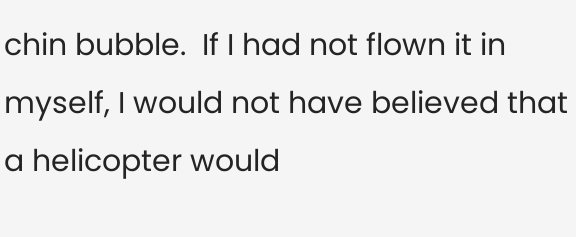chin bubble.  If I had not flown it in myself, I would not have believed that a helicopter would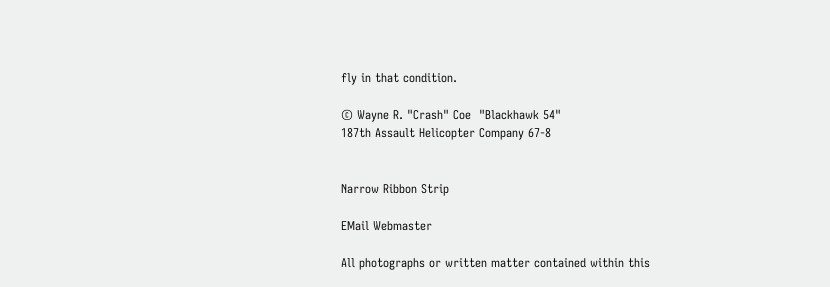fly in that condition.

© Wayne R. "Crash" Coe  "Blackhawk 54"
187th Assault Helicopter Company 67-8


Narrow Ribbon Strip

EMail Webmaster

All photographs or written matter contained within this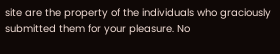site are the property of the individuals who graciously submitted them for your pleasure. No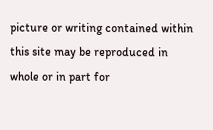picture or writing contained within this site may be reproduced in whole or in part for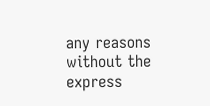any reasons without the express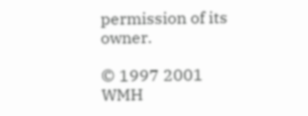permission of its owner.

© 1997 2001 WMH